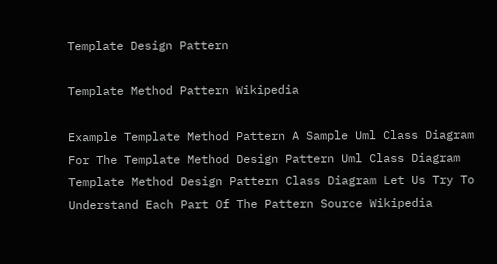Template Design Pattern

Template Method Pattern Wikipedia

Example Template Method Pattern A Sample Uml Class Diagram For The Template Method Design Pattern Uml Class Diagram Template Method Design Pattern Class Diagram Let Us Try To Understand Each Part Of The Pattern Source Wikipedia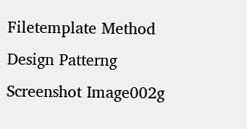Filetemplate Method Design Patterng Screenshot Image002g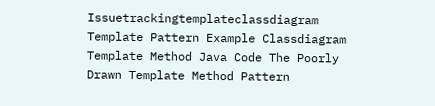Issuetrackingtemplateclassdiagram Template Pattern Example Classdiagram Template Method Java Code The Poorly Drawn Template Method Pattern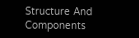Structure And Components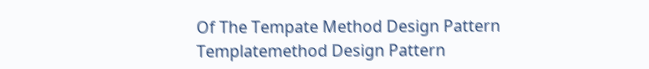Of The Tempate Method Design Pattern Templatemethod Design Pattern